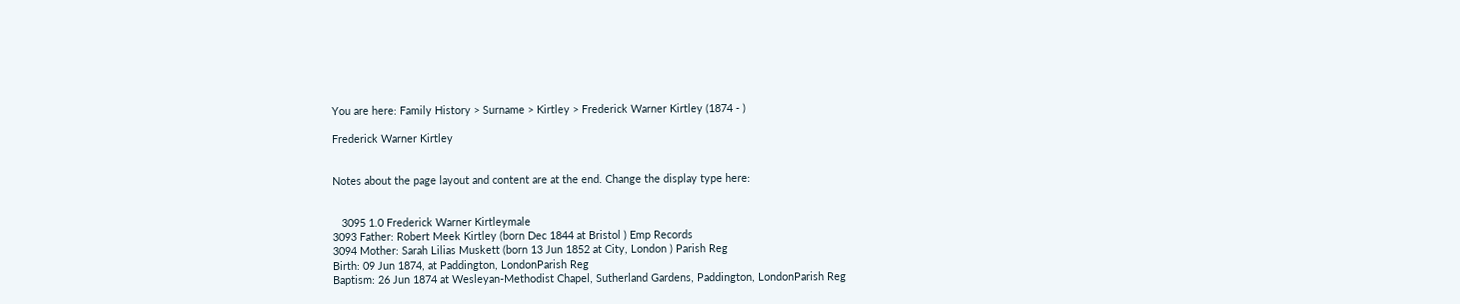You are here: Family History > Surname > Kirtley > Frederick Warner Kirtley (1874 - )

Frederick Warner Kirtley


Notes about the page layout and content are at the end. Change the display type here:


   3095 1.0 Frederick Warner Kirtleymale
3093 Father: Robert Meek Kirtley (born Dec 1844 at Bristol ) Emp Records
3094 Mother: Sarah Lilias Muskett (born 13 Jun 1852 at City, London ) Parish Reg
Birth: 09 Jun 1874, at Paddington, LondonParish Reg
Baptism: 26 Jun 1874 at Wesleyan-Methodist Chapel, Sutherland Gardens, Paddington, LondonParish Reg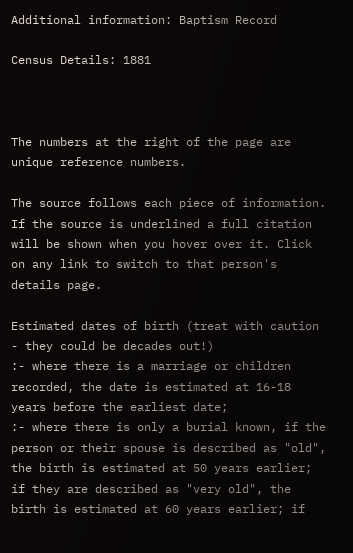Additional information: Baptism Record

Census Details: 1881



The numbers at the right of the page are unique reference numbers.

The source follows each piece of information. If the source is underlined a full citation will be shown when you hover over it. Click on any link to switch to that person's details page.

Estimated dates of birth (treat with caution - they could be decades out!)
:- where there is a marriage or children recorded, the date is estimated at 16-18 years before the earliest date;
:- where there is only a burial known, if the person or their spouse is described as "old", the birth is estimated at 50 years earlier; if they are described as "very old", the birth is estimated at 60 years earlier; if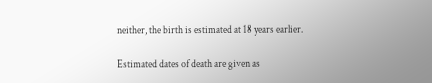neither, the birth is estimated at 18 years earlier.

Estimated dates of death are given as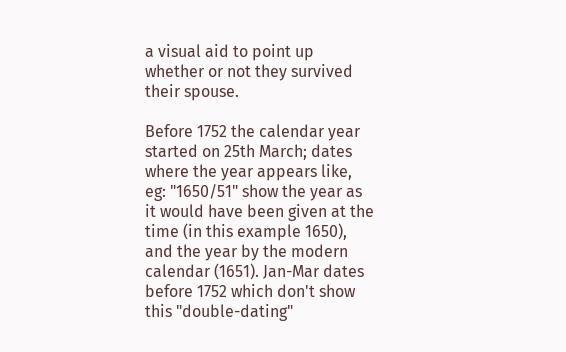a visual aid to point up whether or not they survived their spouse.

Before 1752 the calendar year started on 25th March; dates where the year appears like, eg: "1650/51" show the year as it would have been given at the time (in this example 1650), and the year by the modern calendar (1651). Jan-Mar dates before 1752 which don't show this "double-dating"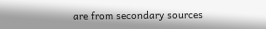are from secondary sources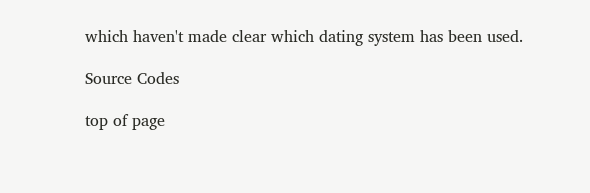which haven't made clear which dating system has been used.

Source Codes

top of page